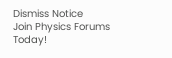Dismiss Notice
Join Physics Forums Today!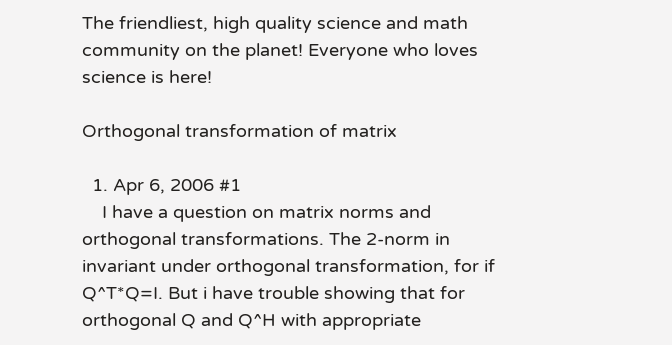The friendliest, high quality science and math community on the planet! Everyone who loves science is here!

Orthogonal transformation of matrix

  1. Apr 6, 2006 #1
    I have a question on matrix norms and orthogonal transformations. The 2-norm in invariant under orthogonal transformation, for if Q^T*Q=I. But i have trouble showing that for orthogonal Q and Q^H with appropriate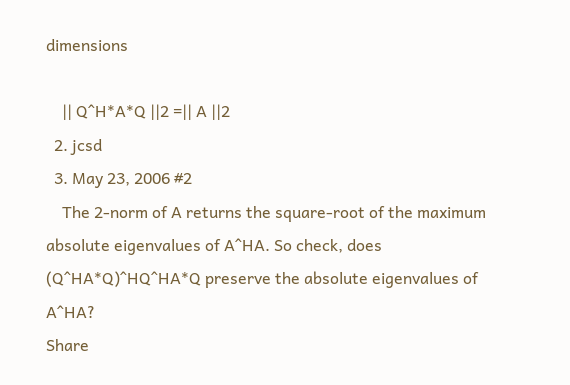dimensions

    || Q^H*A*Q ||2 =|| A ||2
  2. jcsd
  3. May 23, 2006 #2
    The 2-norm of A returns the square-root of the maximum absolute eigenvalues of A^HA. So check, does (Q^HA*Q)^HQ^HA*Q preserve the absolute eigenvalues of A^HA?
Share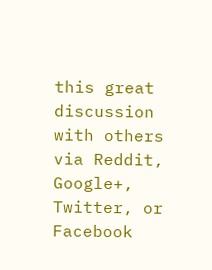this great discussion with others via Reddit, Google+, Twitter, or Facebook